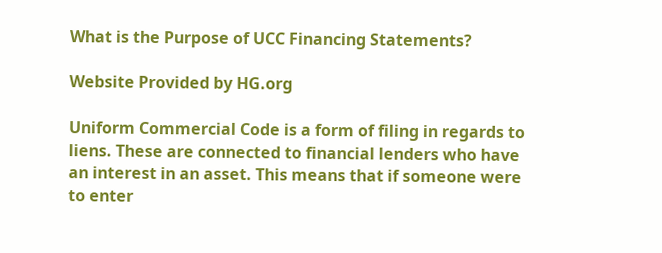What is the Purpose of UCC Financing Statements?

Website Provided by HG.org

Uniform Commercial Code is a form of filing in regards to liens. These are connected to financial lenders who have an interest in an asset. This means that if someone were to enter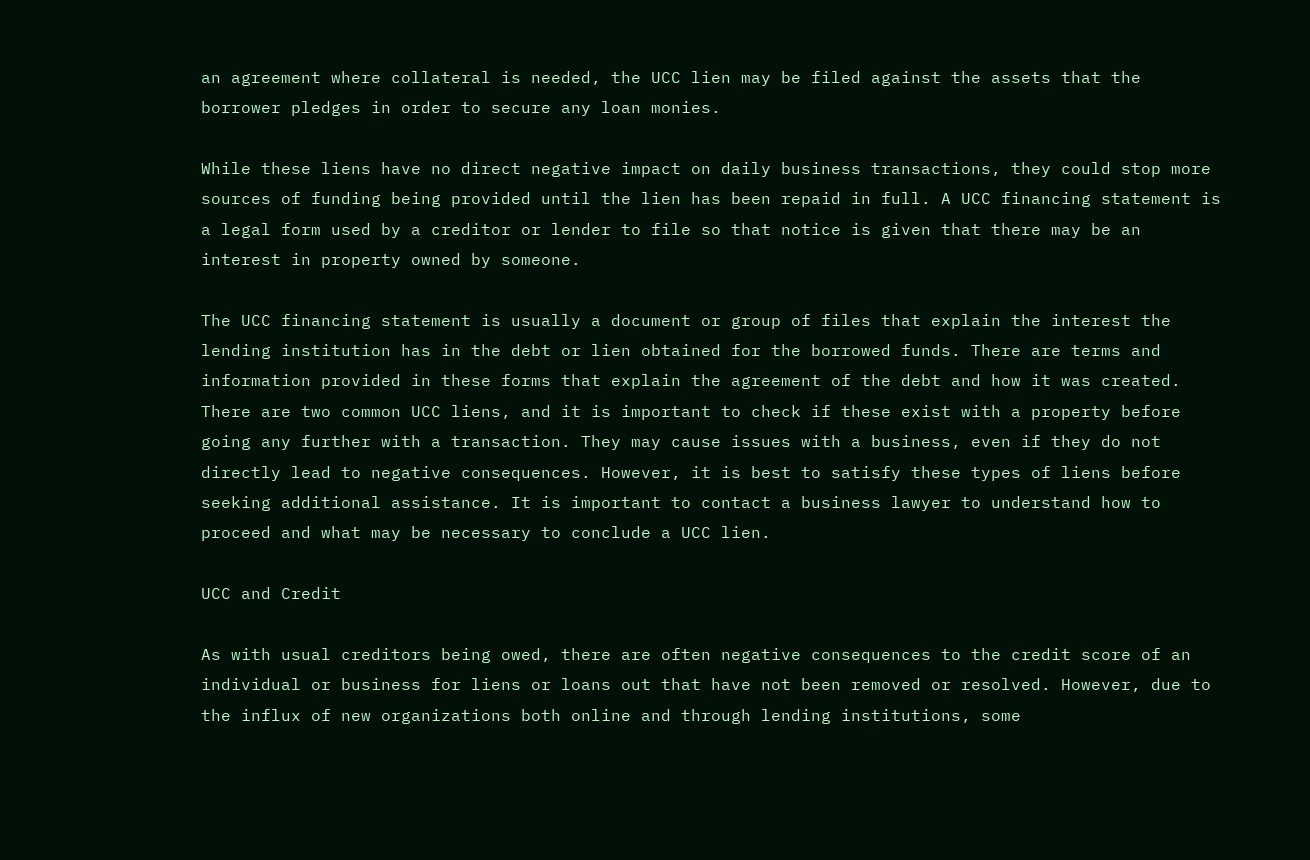an agreement where collateral is needed, the UCC lien may be filed against the assets that the borrower pledges in order to secure any loan monies.

While these liens have no direct negative impact on daily business transactions, they could stop more sources of funding being provided until the lien has been repaid in full. A UCC financing statement is a legal form used by a creditor or lender to file so that notice is given that there may be an interest in property owned by someone.

The UCC financing statement is usually a document or group of files that explain the interest the lending institution has in the debt or lien obtained for the borrowed funds. There are terms and information provided in these forms that explain the agreement of the debt and how it was created. There are two common UCC liens, and it is important to check if these exist with a property before going any further with a transaction. They may cause issues with a business, even if they do not directly lead to negative consequences. However, it is best to satisfy these types of liens before seeking additional assistance. It is important to contact a business lawyer to understand how to proceed and what may be necessary to conclude a UCC lien.

UCC and Credit

As with usual creditors being owed, there are often negative consequences to the credit score of an individual or business for liens or loans out that have not been removed or resolved. However, due to the influx of new organizations both online and through lending institutions, some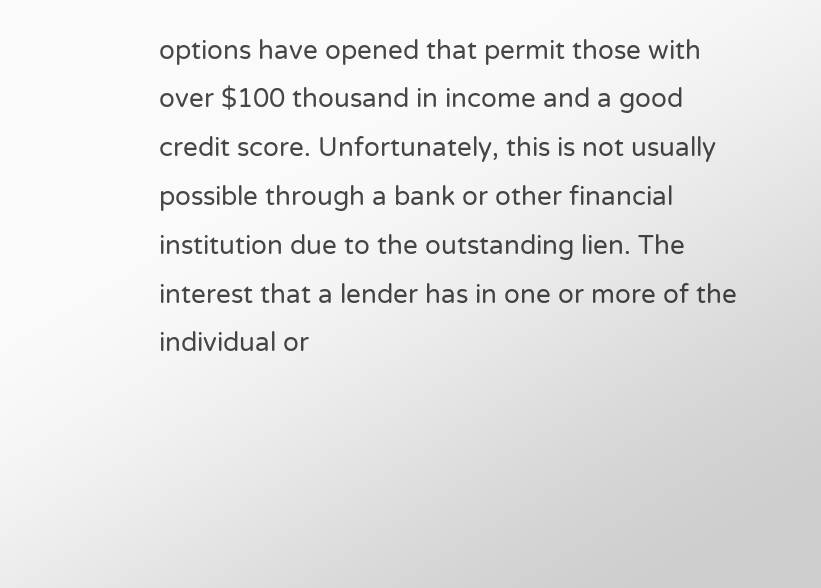options have opened that permit those with over $100 thousand in income and a good credit score. Unfortunately, this is not usually possible through a bank or other financial institution due to the outstanding lien. The interest that a lender has in one or more of the individual or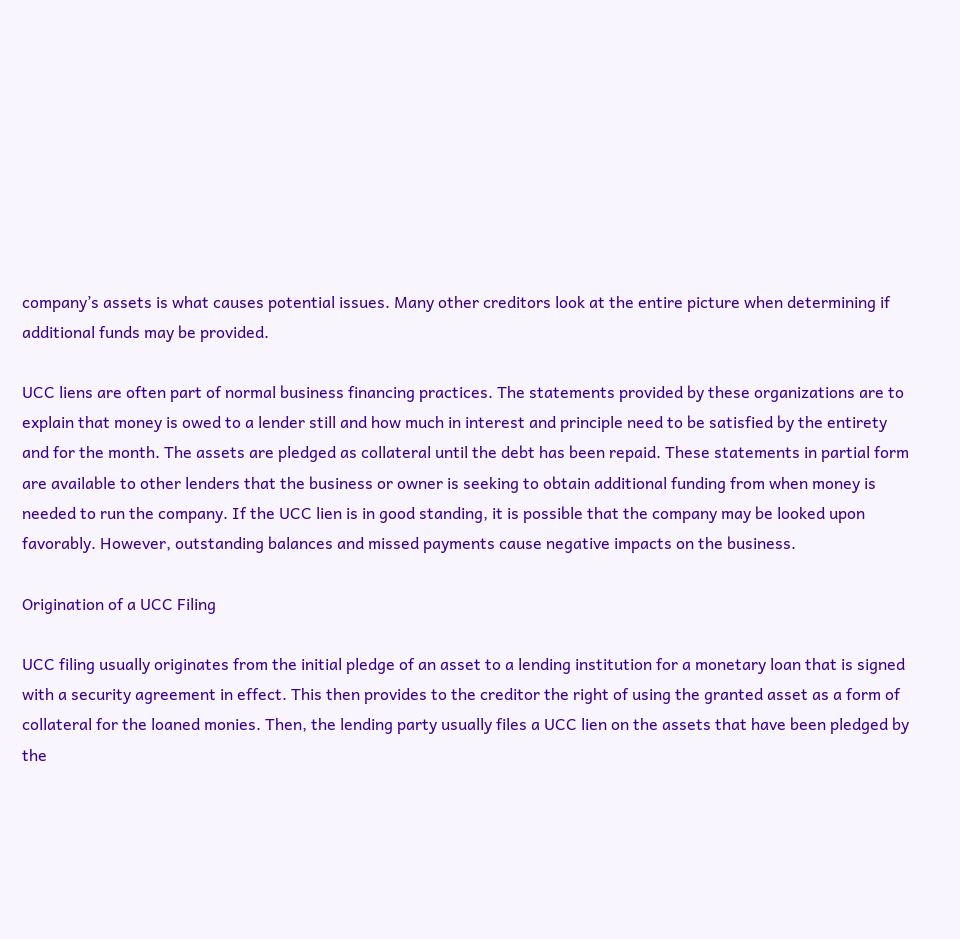company’s assets is what causes potential issues. Many other creditors look at the entire picture when determining if additional funds may be provided.

UCC liens are often part of normal business financing practices. The statements provided by these organizations are to explain that money is owed to a lender still and how much in interest and principle need to be satisfied by the entirety and for the month. The assets are pledged as collateral until the debt has been repaid. These statements in partial form are available to other lenders that the business or owner is seeking to obtain additional funding from when money is needed to run the company. If the UCC lien is in good standing, it is possible that the company may be looked upon favorably. However, outstanding balances and missed payments cause negative impacts on the business.

Origination of a UCC Filing

UCC filing usually originates from the initial pledge of an asset to a lending institution for a monetary loan that is signed with a security agreement in effect. This then provides to the creditor the right of using the granted asset as a form of collateral for the loaned monies. Then, the lending party usually files a UCC lien on the assets that have been pledged by the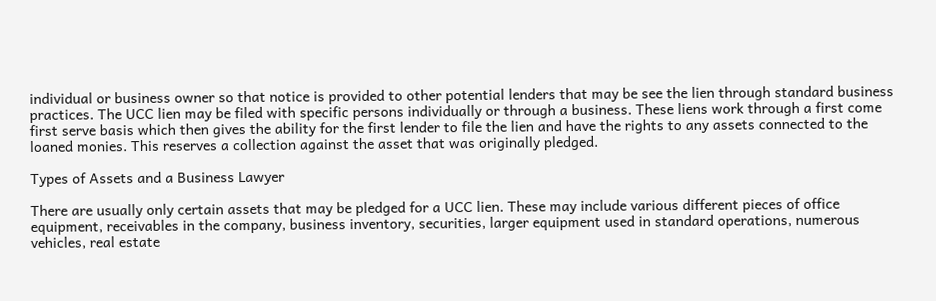individual or business owner so that notice is provided to other potential lenders that may be see the lien through standard business practices. The UCC lien may be filed with specific persons individually or through a business. These liens work through a first come first serve basis which then gives the ability for the first lender to file the lien and have the rights to any assets connected to the loaned monies. This reserves a collection against the asset that was originally pledged.

Types of Assets and a Business Lawyer

There are usually only certain assets that may be pledged for a UCC lien. These may include various different pieces of office equipment, receivables in the company, business inventory, securities, larger equipment used in standard operations, numerous vehicles, real estate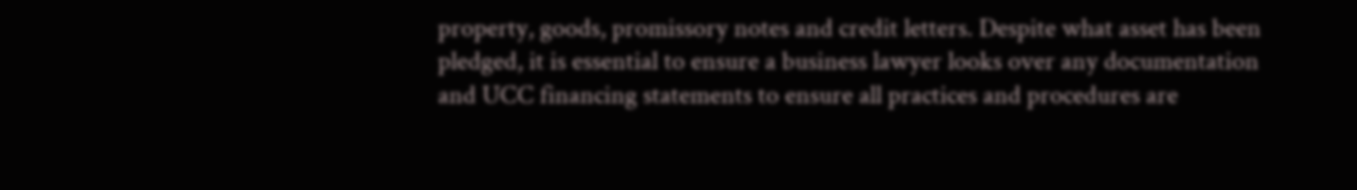property, goods, promissory notes and credit letters. Despite what asset has been pledged, it is essential to ensure a business lawyer looks over any documentation and UCC financing statements to ensure all practices and procedures are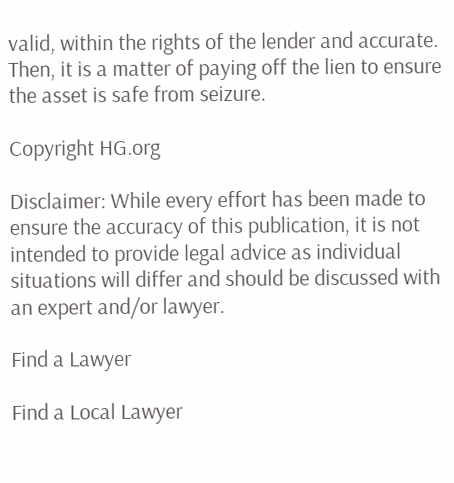valid, within the rights of the lender and accurate. Then, it is a matter of paying off the lien to ensure the asset is safe from seizure.

Copyright HG.org

Disclaimer: While every effort has been made to ensure the accuracy of this publication, it is not intended to provide legal advice as individual situations will differ and should be discussed with an expert and/or lawyer.

Find a Lawyer

Find a Local Lawyer